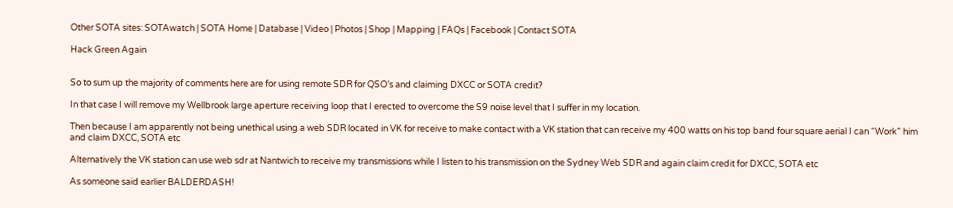Other SOTA sites: SOTAwatch | SOTA Home | Database | Video | Photos | Shop | Mapping | FAQs | Facebook | Contact SOTA

Hack Green Again


So to sum up the majority of comments here are for using remote SDR for QSO’s and claiming DXCC or SOTA credit?

In that case I will remove my Wellbrook large aperture receiving loop that I erected to overcome the S9 noise level that I suffer in my location.

Then because I am apparently not being unethical using a web SDR located in VK for receive to make contact with a VK station that can receive my 400 watts on his top band four square aerial I can “Work” him and claim DXCC, SOTA etc

Alternatively the VK station can use web sdr at Nantwich to receive my transmissions while I listen to his transmission on the Sydney Web SDR and again claim credit for DXCC, SOTA etc

As someone said earlier BALDERDASH!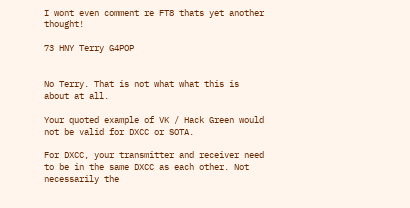I wont even comment re FT8 thats yet another thought!

73 HNY Terry G4POP


No Terry. That is not what what this is about at all.

Your quoted example of VK / Hack Green would not be valid for DXCC or SOTA.

For DXCC, your transmitter and receiver need to be in the same DXCC as each other. Not necessarily the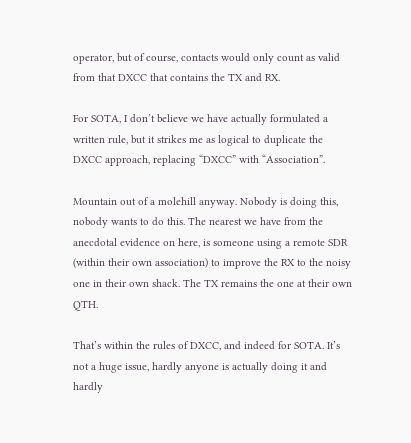operator, but of course, contacts would only count as valid from that DXCC that contains the TX and RX.

For SOTA, I don’t believe we have actually formulated a written rule, but it strikes me as logical to duplicate the DXCC approach, replacing “DXCC” with “Association”.

Mountain out of a molehill anyway. Nobody is doing this, nobody wants to do this. The nearest we have from the anecdotal evidence on here, is someone using a remote SDR (within their own association) to improve the RX to the noisy one in their own shack. The TX remains the one at their own QTH.

That’s within the rules of DXCC, and indeed for SOTA. It’s not a huge issue, hardly anyone is actually doing it and hardly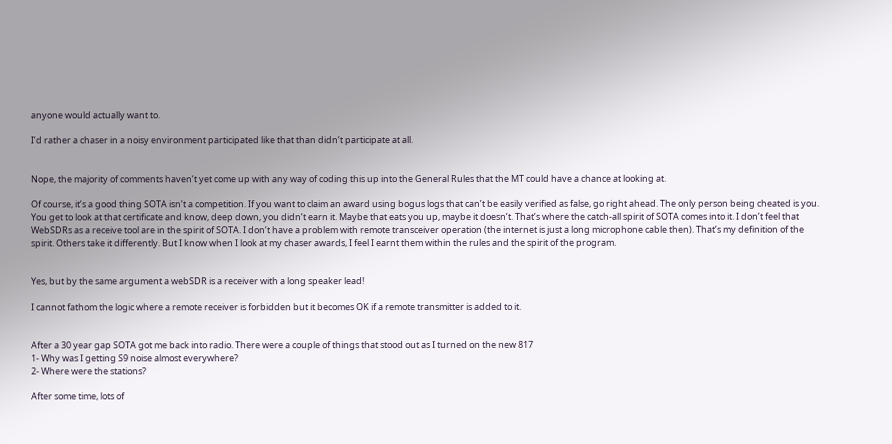anyone would actually want to.

I’d rather a chaser in a noisy environment participated like that than didn’t participate at all.


Nope, the majority of comments haven’t yet come up with any way of coding this up into the General Rules that the MT could have a chance at looking at.

Of course, it’s a good thing SOTA isn’t a competition. If you want to claim an award using bogus logs that can’t be easily verified as false, go right ahead. The only person being cheated is you. You get to look at that certificate and know, deep down, you didn’t earn it. Maybe that eats you up, maybe it doesn’t. That’s where the catch-all spirit of SOTA comes into it. I don’t feel that WebSDRs as a receive tool are in the spirit of SOTA. I don’t have a problem with remote transceiver operation (the internet is just a long microphone cable then). That’s my definition of the spirit. Others take it differently. But I know when I look at my chaser awards, I feel I earnt them within the rules and the spirit of the program.


Yes, but by the same argument a webSDR is a receiver with a long speaker lead!

I cannot fathom the logic where a remote receiver is forbidden but it becomes OK if a remote transmitter is added to it.


After a 30 year gap SOTA got me back into radio. There were a couple of things that stood out as I turned on the new 817
1- Why was I getting S9 noise almost everywhere?
2- Where were the stations?

After some time, lots of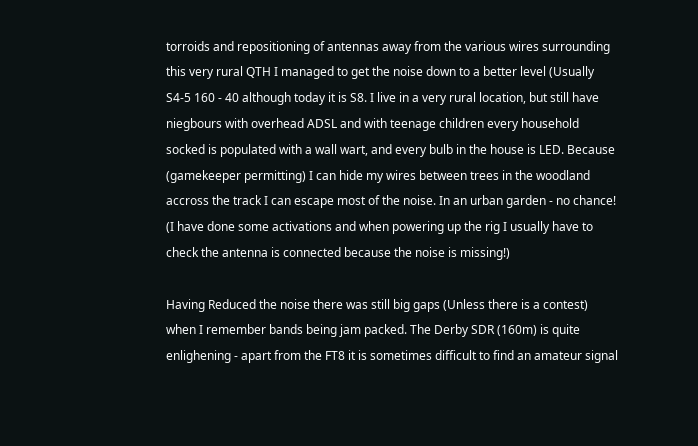torroids and repositioning of antennas away from the various wires surrounding this very rural QTH I managed to get the noise down to a better level (Usually S4-5 160 - 40 although today it is S8. I live in a very rural location, but still have niegbours with overhead ADSL and with teenage children every household socked is populated with a wall wart, and every bulb in the house is LED. Because (gamekeeper permitting) I can hide my wires between trees in the woodland accross the track I can escape most of the noise. In an urban garden - no chance! (I have done some activations and when powering up the rig I usually have to check the antenna is connected because the noise is missing!)

Having Reduced the noise there was still big gaps (Unless there is a contest) when I remember bands being jam packed. The Derby SDR (160m) is quite enlighening - apart from the FT8 it is sometimes difficult to find an amateur signal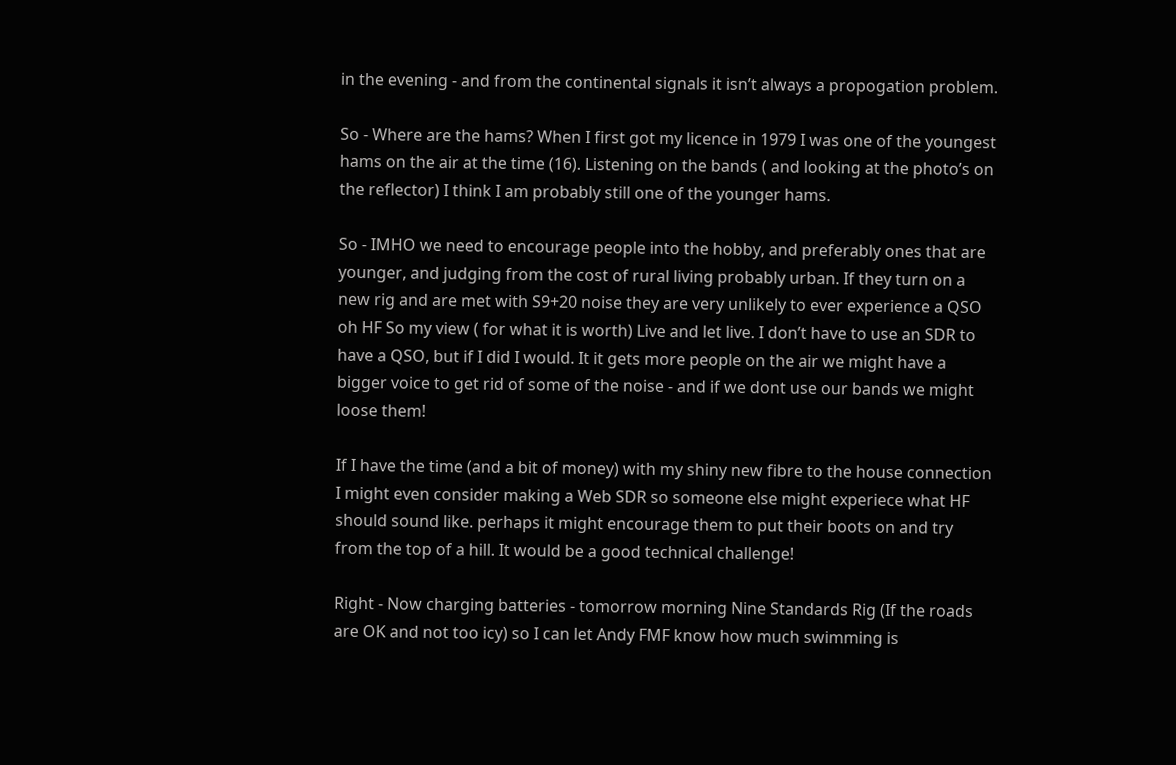in the evening - and from the continental signals it isn’t always a propogation problem.

So - Where are the hams? When I first got my licence in 1979 I was one of the youngest hams on the air at the time (16). Listening on the bands ( and looking at the photo’s on the reflector) I think I am probably still one of the younger hams.

So - IMHO we need to encourage people into the hobby, and preferably ones that are younger, and judging from the cost of rural living probably urban. If they turn on a new rig and are met with S9+20 noise they are very unlikely to ever experience a QSO oh HF So my view ( for what it is worth) Live and let live. I don’t have to use an SDR to have a QSO, but if I did I would. It it gets more people on the air we might have a bigger voice to get rid of some of the noise - and if we dont use our bands we might loose them!

If I have the time (and a bit of money) with my shiny new fibre to the house connection I might even consider making a Web SDR so someone else might experiece what HF should sound like. perhaps it might encourage them to put their boots on and try from the top of a hill. It would be a good technical challenge!

Right - Now charging batteries - tomorrow morning Nine Standards Rig (If the roads are OK and not too icy) so I can let Andy FMF know how much swimming is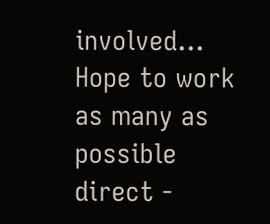involved… Hope to work as many as possible direct -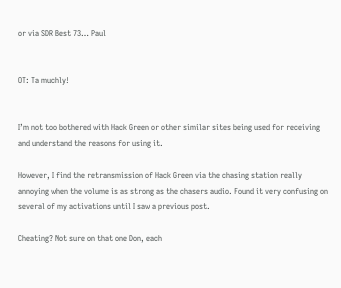or via SDR Best 73… Paul


OT: Ta muchly!


I’m not too bothered with Hack Green or other similar sites being used for receiving and understand the reasons for using it.

However, I find the retransmission of Hack Green via the chasing station really annoying when the volume is as strong as the chasers audio. Found it very confusing on several of my activations until I saw a previous post.

Cheating? Not sure on that one Don, each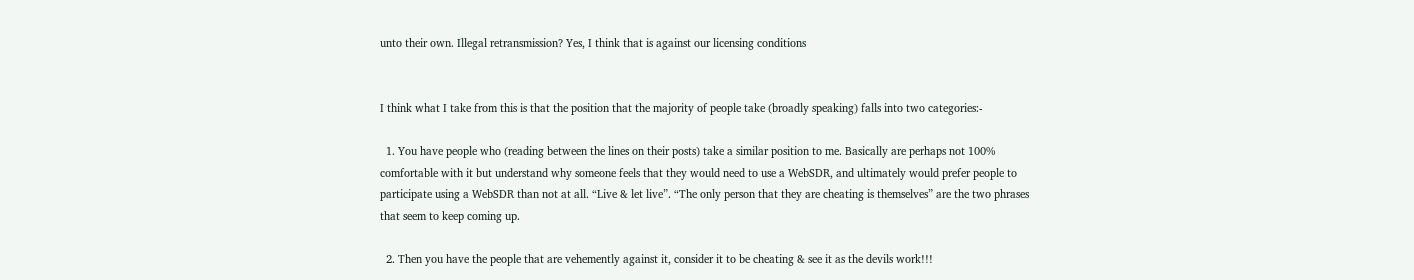unto their own. Illegal retransmission? Yes, I think that is against our licensing conditions


I think what I take from this is that the position that the majority of people take (broadly speaking) falls into two categories:-

  1. You have people who (reading between the lines on their posts) take a similar position to me. Basically are perhaps not 100% comfortable with it but understand why someone feels that they would need to use a WebSDR, and ultimately would prefer people to participate using a WebSDR than not at all. “Live & let live”. “The only person that they are cheating is themselves” are the two phrases that seem to keep coming up.

  2. Then you have the people that are vehemently against it, consider it to be cheating & see it as the devils work!!!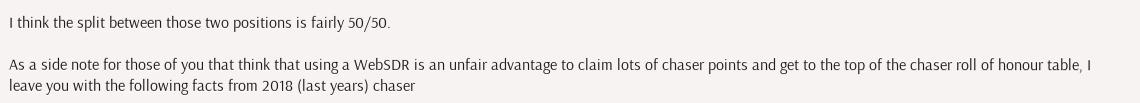I think the split between those two positions is fairly 50/50.

As a side note for those of you that think that using a WebSDR is an unfair advantage to claim lots of chaser points and get to the top of the chaser roll of honour table, I leave you with the following facts from 2018 (last years) chaser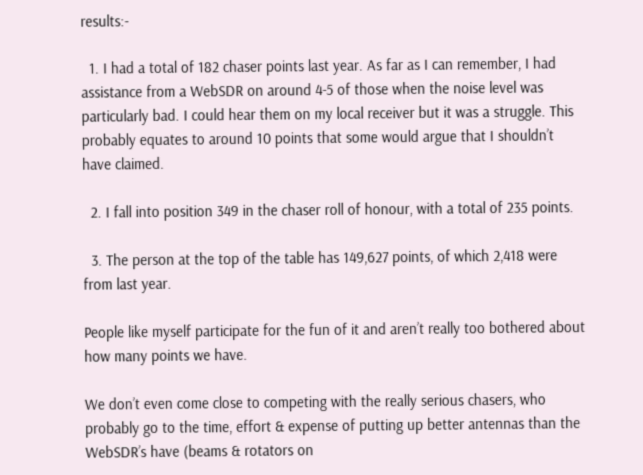results:-

  1. I had a total of 182 chaser points last year. As far as I can remember, I had assistance from a WebSDR on around 4-5 of those when the noise level was particularly bad. I could hear them on my local receiver but it was a struggle. This probably equates to around 10 points that some would argue that I shouldn’t have claimed.

  2. I fall into position 349 in the chaser roll of honour, with a total of 235 points.

  3. The person at the top of the table has 149,627 points, of which 2,418 were from last year.

People like myself participate for the fun of it and aren’t really too bothered about how many points we have.

We don’t even come close to competing with the really serious chasers, who probably go to the time, effort & expense of putting up better antennas than the WebSDR’s have (beams & rotators on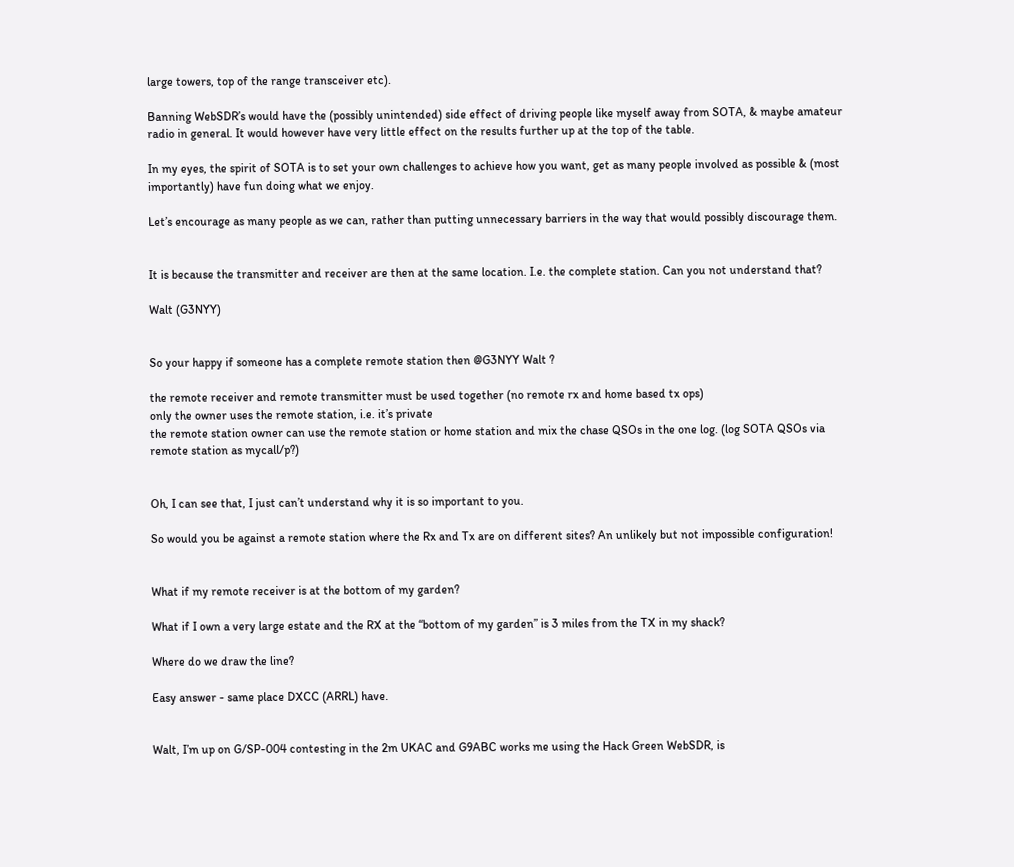large towers, top of the range transceiver etc).

Banning WebSDR’s would have the (possibly unintended) side effect of driving people like myself away from SOTA, & maybe amateur radio in general. It would however have very little effect on the results further up at the top of the table.

In my eyes, the spirit of SOTA is to set your own challenges to achieve how you want, get as many people involved as possible & (most importantly) have fun doing what we enjoy.

Let’s encourage as many people as we can, rather than putting unnecessary barriers in the way that would possibly discourage them.


It is because the transmitter and receiver are then at the same location. I.e. the complete station. Can you not understand that?

Walt (G3NYY)


So your happy if someone has a complete remote station then @G3NYY Walt ?

the remote receiver and remote transmitter must be used together (no remote rx and home based tx ops)
only the owner uses the remote station, i.e. it’s private
the remote station owner can use the remote station or home station and mix the chase QSOs in the one log. (log SOTA QSOs via remote station as mycall/p?)


Oh, I can see that, I just can’t understand why it is so important to you.

So would you be against a remote station where the Rx and Tx are on different sites? An unlikely but not impossible configuration!


What if my remote receiver is at the bottom of my garden?

What if I own a very large estate and the RX at the “bottom of my garden” is 3 miles from the TX in my shack?

Where do we draw the line?

Easy answer - same place DXCC (ARRL) have.


Walt, I’m up on G/SP-004 contesting in the 2m UKAC and G9ABC works me using the Hack Green WebSDR, is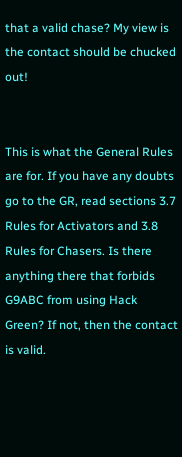that a valid chase? My view is the contact should be chucked out!


This is what the General Rules are for. If you have any doubts go to the GR, read sections 3.7 Rules for Activators and 3.8 Rules for Chasers. Is there anything there that forbids G9ABC from using Hack Green? If not, then the contact is valid.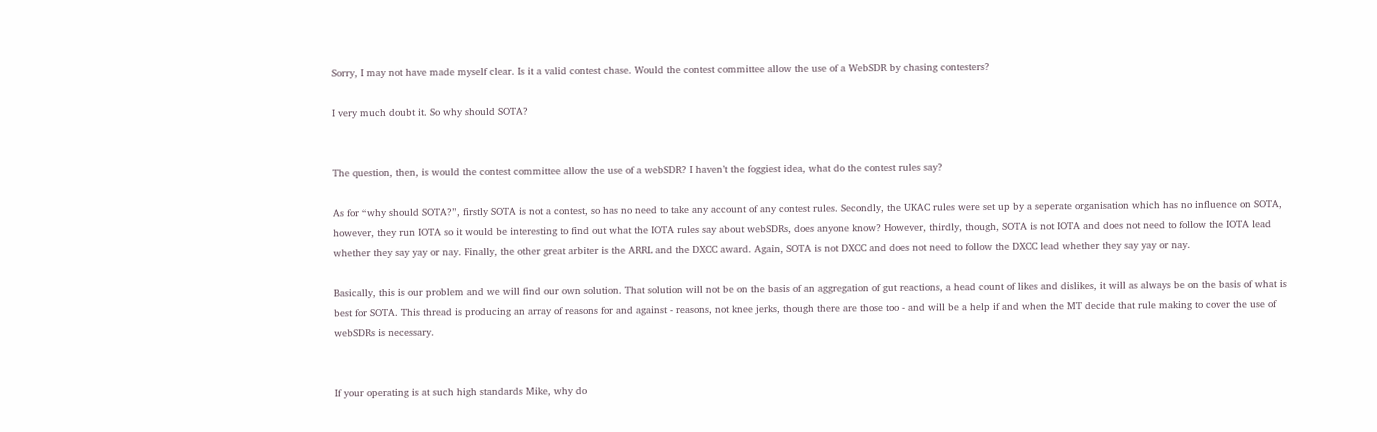Sorry, I may not have made myself clear. Is it a valid contest chase. Would the contest committee allow the use of a WebSDR by chasing contesters?

I very much doubt it. So why should SOTA?


The question, then, is would the contest committee allow the use of a webSDR? I haven’t the foggiest idea, what do the contest rules say?

As for “why should SOTA?”, firstly SOTA is not a contest, so has no need to take any account of any contest rules. Secondly, the UKAC rules were set up by a seperate organisation which has no influence on SOTA, however, they run IOTA so it would be interesting to find out what the IOTA rules say about webSDRs, does anyone know? However, thirdly, though, SOTA is not IOTA and does not need to follow the IOTA lead whether they say yay or nay. Finally, the other great arbiter is the ARRL and the DXCC award. Again, SOTA is not DXCC and does not need to follow the DXCC lead whether they say yay or nay.

Basically, this is our problem and we will find our own solution. That solution will not be on the basis of an aggregation of gut reactions, a head count of likes and dislikes, it will as always be on the basis of what is best for SOTA. This thread is producing an array of reasons for and against - reasons, not knee jerks, though there are those too - and will be a help if and when the MT decide that rule making to cover the use of webSDRs is necessary.


If your operating is at such high standards Mike, why do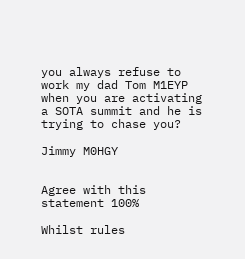you always refuse to work my dad Tom M1EYP when you are activating a SOTA summit and he is trying to chase you?

Jimmy M0HGY


Agree with this statement 100%

Whilst rules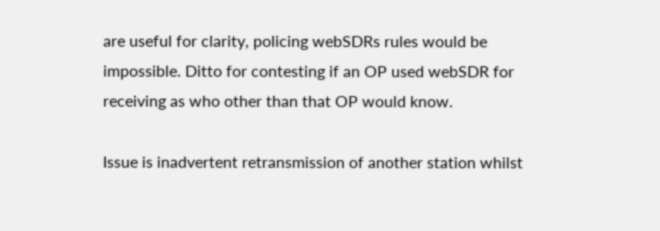are useful for clarity, policing webSDRs rules would be impossible. Ditto for contesting if an OP used webSDR for receiving as who other than that OP would know.

Issue is inadvertent retransmission of another station whilst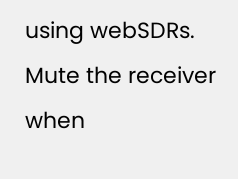using webSDRs. Mute the receiver when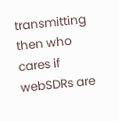transmitting then who cares if webSDRs are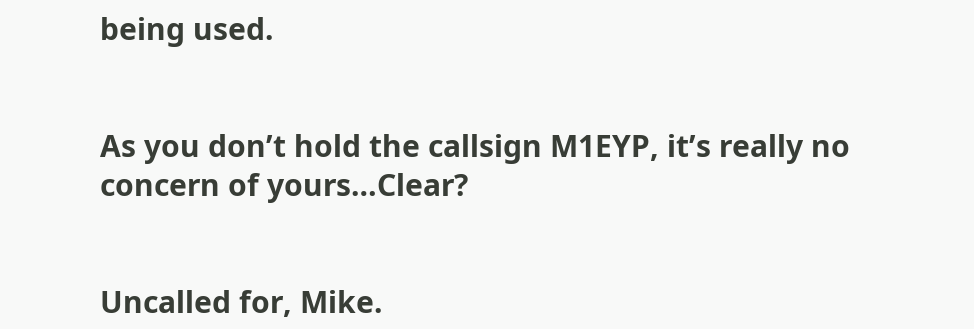being used.


As you don’t hold the callsign M1EYP, it’s really no concern of yours…Clear?


Uncalled for, Mike.